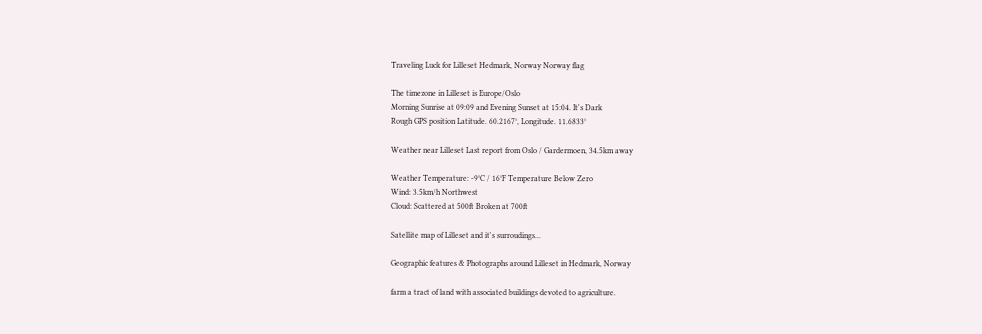Traveling Luck for Lilleset Hedmark, Norway Norway flag

The timezone in Lilleset is Europe/Oslo
Morning Sunrise at 09:09 and Evening Sunset at 15:04. It's Dark
Rough GPS position Latitude. 60.2167°, Longitude. 11.6833°

Weather near Lilleset Last report from Oslo / Gardermoen, 34.5km away

Weather Temperature: -9°C / 16°F Temperature Below Zero
Wind: 3.5km/h Northwest
Cloud: Scattered at 500ft Broken at 700ft

Satellite map of Lilleset and it's surroudings...

Geographic features & Photographs around Lilleset in Hedmark, Norway

farm a tract of land with associated buildings devoted to agriculture.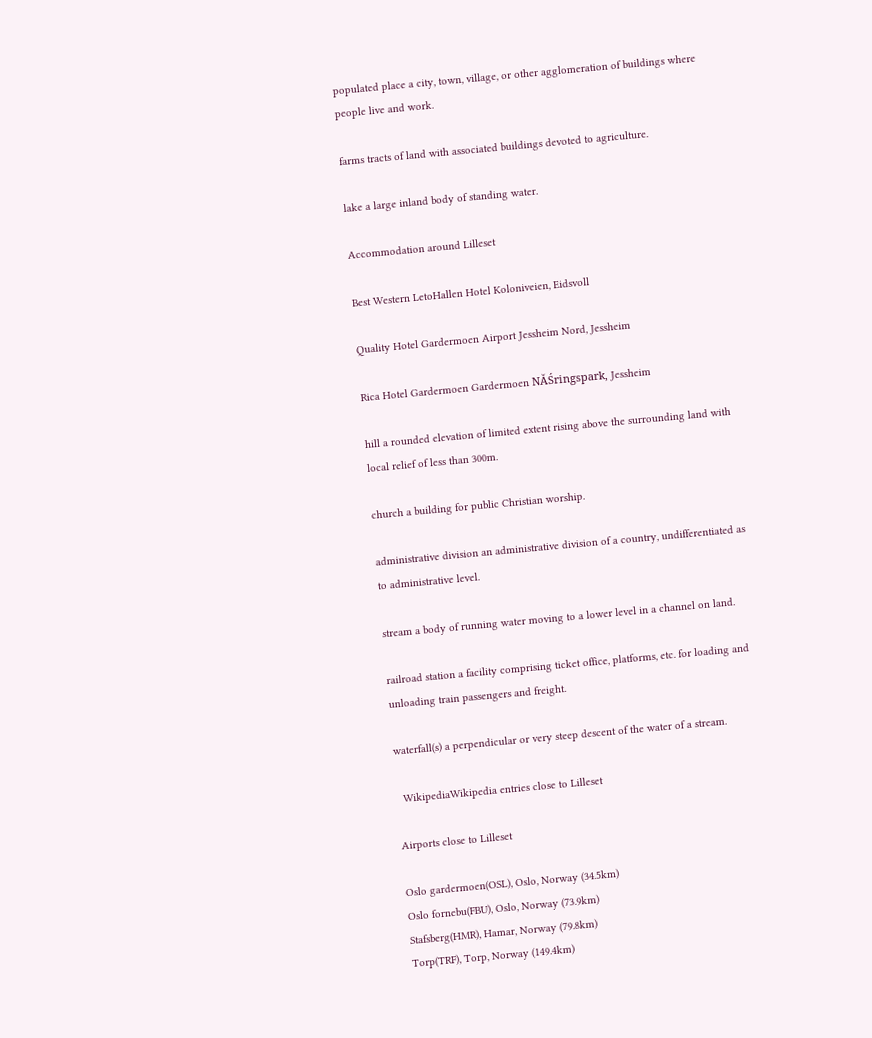populated place a city, town, village, or other agglomeration of buildings where people live and work.

farms tracts of land with associated buildings devoted to agriculture.

lake a large inland body of standing water.

Accommodation around Lilleset

Best Western LetoHallen Hotel Koloniveien, Eidsvoll

Quality Hotel Gardermoen Airport Jessheim Nord, Jessheim

Rica Hotel Gardermoen Gardermoen NĂŚringspark, Jessheim

hill a rounded elevation of limited extent rising above the surrounding land with local relief of less than 300m.

church a building for public Christian worship.

administrative division an administrative division of a country, undifferentiated as to administrative level.

stream a body of running water moving to a lower level in a channel on land.

railroad station a facility comprising ticket office, platforms, etc. for loading and unloading train passengers and freight.

waterfall(s) a perpendicular or very steep descent of the water of a stream.

  WikipediaWikipedia entries close to Lilleset

Airports close to Lilleset

Oslo gardermoen(OSL), Oslo, Norway (34.5km)
Oslo fornebu(FBU), Oslo, Norway (73.9km)
Stafsberg(HMR), Hamar, Norway (79.8km)
Torp(TRF), Torp, Norway (149.4km)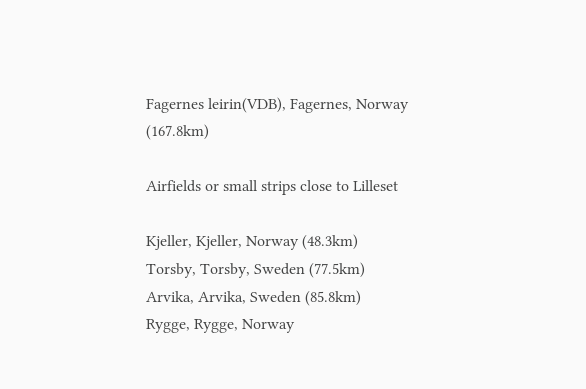Fagernes leirin(VDB), Fagernes, Norway (167.8km)

Airfields or small strips close to Lilleset

Kjeller, Kjeller, Norway (48.3km)
Torsby, Torsby, Sweden (77.5km)
Arvika, Arvika, Sweden (85.8km)
Rygge, Rygge, Norway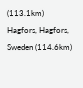(113.1km)
Hagfors, Hagfors, Sweden (114.6km)